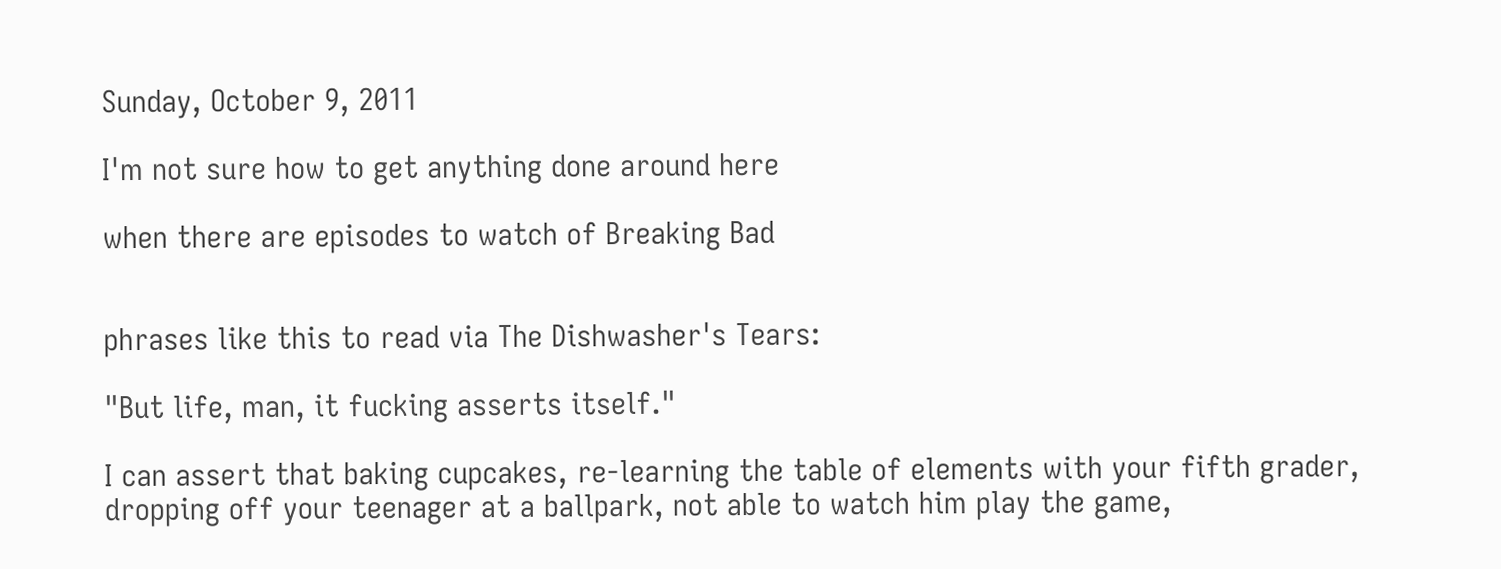Sunday, October 9, 2011

I'm not sure how to get anything done around here

when there are episodes to watch of Breaking Bad


phrases like this to read via The Dishwasher's Tears:

"But life, man, it fucking asserts itself."

I can assert that baking cupcakes, re-learning the table of elements with your fifth grader, dropping off your teenager at a ballpark, not able to watch him play the game,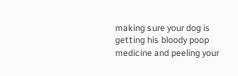making sure your dog is getting his bloody poop medicine and peeling your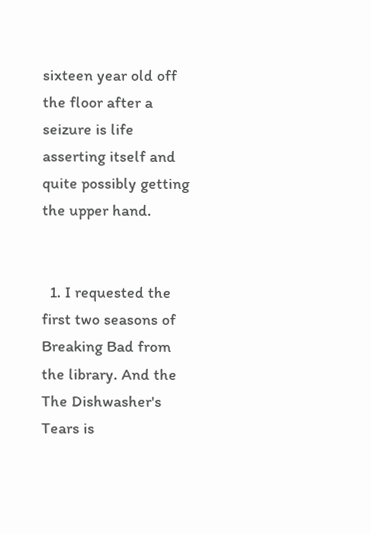sixteen year old off the floor after a seizure is life asserting itself and quite possibly getting the upper hand.


  1. I requested the first two seasons of Breaking Bad from the library. And the The Dishwasher's Tears is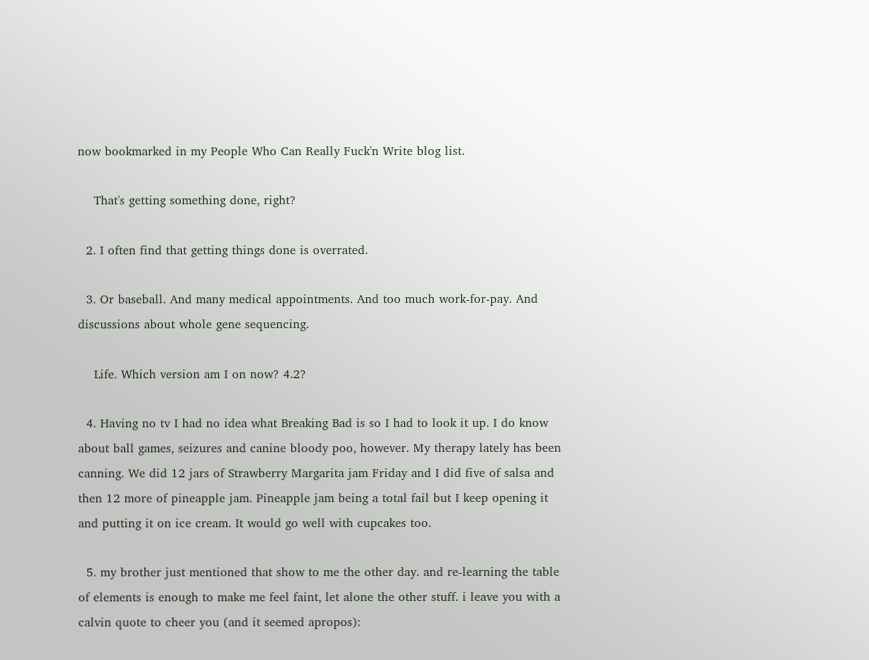now bookmarked in my People Who Can Really Fuck'n Write blog list.

    That's getting something done, right?

  2. I often find that getting things done is overrated.

  3. Or baseball. And many medical appointments. And too much work-for-pay. And discussions about whole gene sequencing.

    Life. Which version am I on now? 4.2?

  4. Having no tv I had no idea what Breaking Bad is so I had to look it up. I do know about ball games, seizures and canine bloody poo, however. My therapy lately has been canning. We did 12 jars of Strawberry Margarita jam Friday and I did five of salsa and then 12 more of pineapple jam. Pineapple jam being a total fail but I keep opening it and putting it on ice cream. It would go well with cupcakes too.

  5. my brother just mentioned that show to me the other day. and re-learning the table of elements is enough to make me feel faint, let alone the other stuff. i leave you with a calvin quote to cheer you (and it seemed apropos):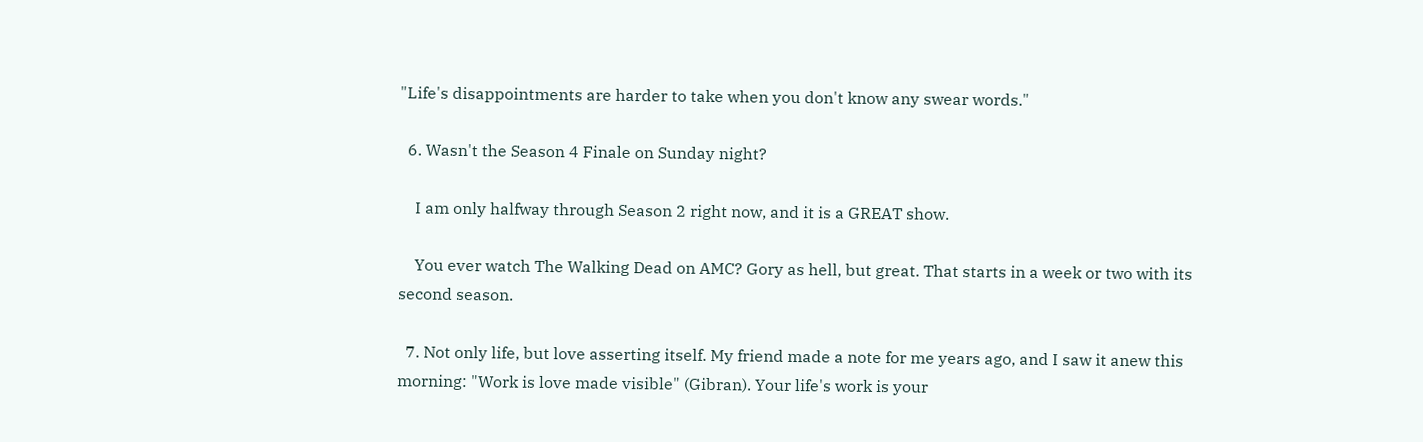"Life's disappointments are harder to take when you don't know any swear words."

  6. Wasn't the Season 4 Finale on Sunday night?

    I am only halfway through Season 2 right now, and it is a GREAT show.

    You ever watch The Walking Dead on AMC? Gory as hell, but great. That starts in a week or two with its second season.

  7. Not only life, but love asserting itself. My friend made a note for me years ago, and I saw it anew this morning: "Work is love made visible" (Gibran). Your life's work is your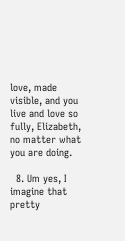love, made visible, and you live and love so fully, Elizabeth, no matter what you are doing.

  8. Um yes, I imagine that pretty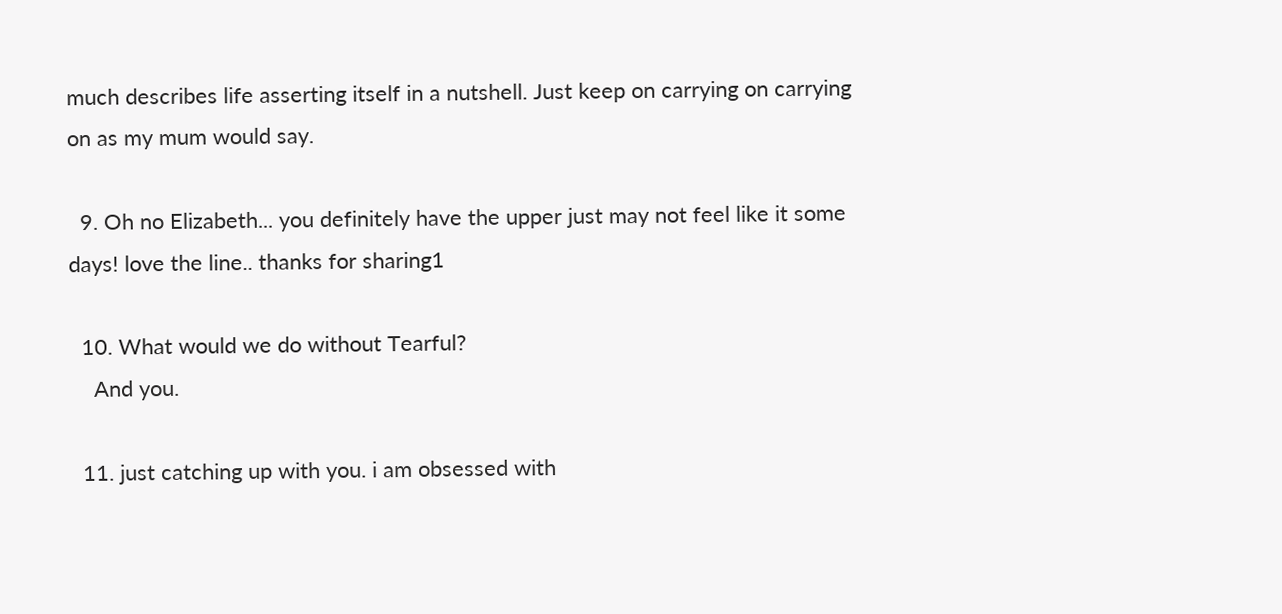much describes life asserting itself in a nutshell. Just keep on carrying on carrying on as my mum would say.

  9. Oh no Elizabeth... you definitely have the upper just may not feel like it some days! love the line.. thanks for sharing1

  10. What would we do without Tearful?
    And you.

  11. just catching up with you. i am obsessed with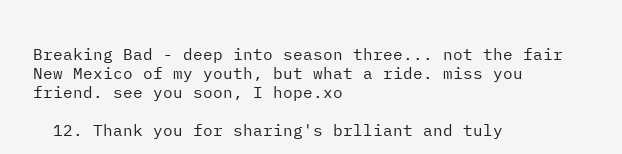Breaking Bad - deep into season three... not the fair New Mexico of my youth, but what a ride. miss you friend. see you soon, I hope.xo

  12. Thank you for sharing's brlliant and tuly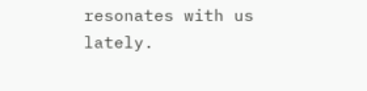resonates with us lately.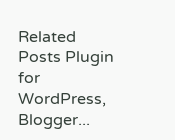Related Posts Plugin for WordPress, Blogger...